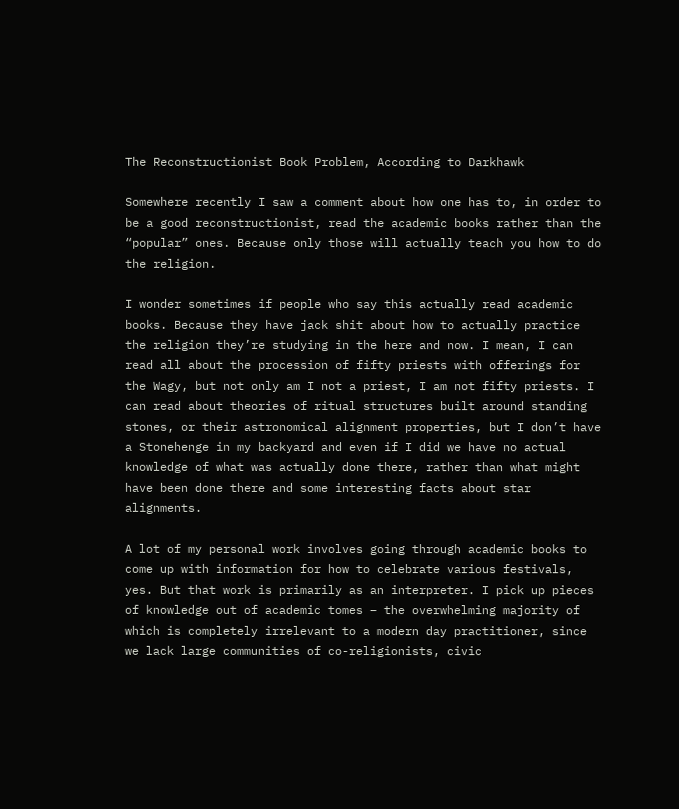The Reconstructionist Book Problem, According to Darkhawk

Somewhere recently I saw a comment about how one has to, in order to be a good reconstructionist, read the academic books rather than the “popular” ones. Because only those will actually teach you how to do the religion.

I wonder sometimes if people who say this actually read academic books. Because they have jack shit about how to actually practice the religion they’re studying in the here and now. I mean, I can read all about the procession of fifty priests with offerings for the Wagy, but not only am I not a priest, I am not fifty priests. I can read about theories of ritual structures built around standing stones, or their astronomical alignment properties, but I don’t have a Stonehenge in my backyard and even if I did we have no actual knowledge of what was actually done there, rather than what might have been done there and some interesting facts about star alignments.

A lot of my personal work involves going through academic books to come up with information for how to celebrate various festivals, yes. But that work is primarily as an interpreter. I pick up pieces of knowledge out of academic tomes – the overwhelming majority of which is completely irrelevant to a modern day practitioner, since we lack large communities of co-religionists, civic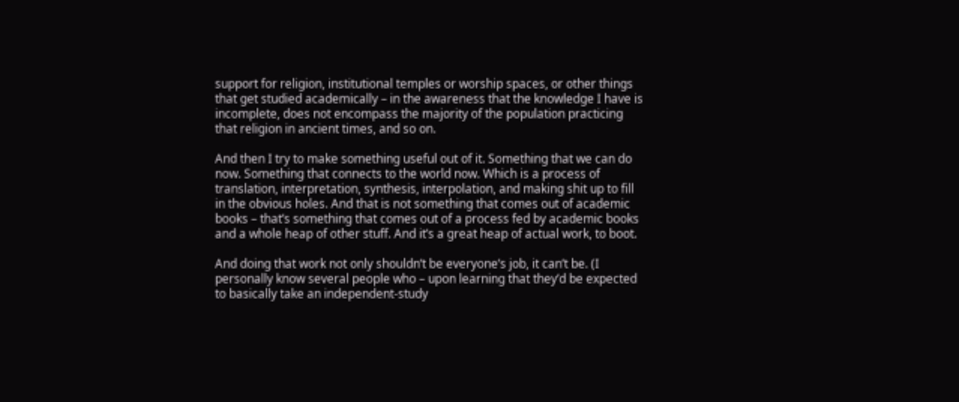support for religion, institutional temples or worship spaces, or other things that get studied academically – in the awareness that the knowledge I have is incomplete, does not encompass the majority of the population practicing that religion in ancient times, and so on.

And then I try to make something useful out of it. Something that we can do now. Something that connects to the world now. Which is a process of translation, interpretation, synthesis, interpolation, and making shit up to fill in the obvious holes. And that is not something that comes out of academic books – that’s something that comes out of a process fed by academic books and a whole heap of other stuff. And it’s a great heap of actual work, to boot.

And doing that work not only shouldn’t be everyone’s job, it can’t be. (I personally know several people who – upon learning that they’d be expected to basically take an independent-study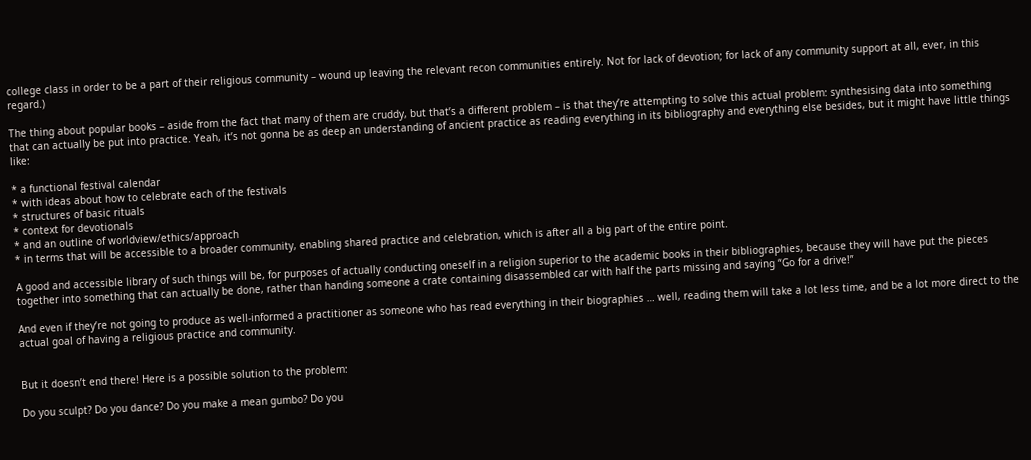college class in order to be a part of their religious community – wound up leaving the relevant recon communities entirely. Not for lack of devotion; for lack of any community support at all, ever, in this regard.)

The thing about popular books – aside from the fact that many of them are cruddy, but that’s a different problem – is that they’re attempting to solve this actual problem: synthesising data into something that can actually be put into practice. Yeah, it’s not gonna be as deep an understanding of ancient practice as reading everything in its bibliography and everything else besides, but it might have little things like:

* a functional festival calendar
* with ideas about how to celebrate each of the festivals
* structures of basic rituals
* context for devotionals
* and an outline of worldview/ethics/approach
* in terms that will be accessible to a broader community, enabling shared practice and celebration, which is after all a big part of the entire point.

A good and accessible library of such things will be, for purposes of actually conducting oneself in a religion superior to the academic books in their bibliographies, because they will have put the pieces together into something that can actually be done, rather than handing someone a crate containing disassembled car with half the parts missing and saying “Go for a drive!”

And even if they’re not going to produce as well-informed a practitioner as someone who has read everything in their biographies … well, reading them will take a lot less time, and be a lot more direct to the actual goal of having a religious practice and community.


But it doesn’t end there! Here is a possible solution to the problem:

Do you sculpt? Do you dance? Do you make a mean gumbo? Do you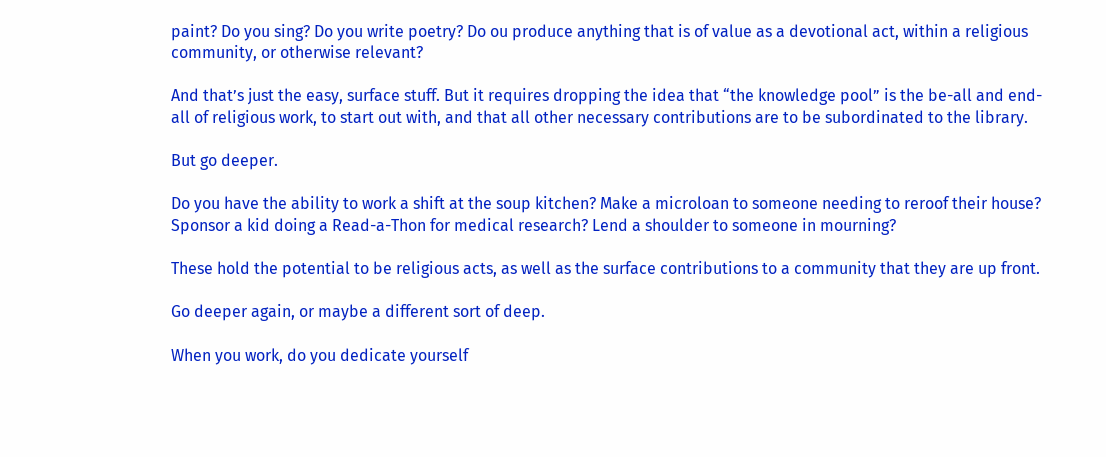paint? Do you sing? Do you write poetry? Do ou produce anything that is of value as a devotional act, within a religious community, or otherwise relevant?

And that’s just the easy, surface stuff. But it requires dropping the idea that “the knowledge pool” is the be-all and end-all of religious work, to start out with, and that all other necessary contributions are to be subordinated to the library.

But go deeper.

Do you have the ability to work a shift at the soup kitchen? Make a microloan to someone needing to reroof their house? Sponsor a kid doing a Read-a-Thon for medical research? Lend a shoulder to someone in mourning?

These hold the potential to be religious acts, as well as the surface contributions to a community that they are up front.

Go deeper again, or maybe a different sort of deep.

When you work, do you dedicate yourself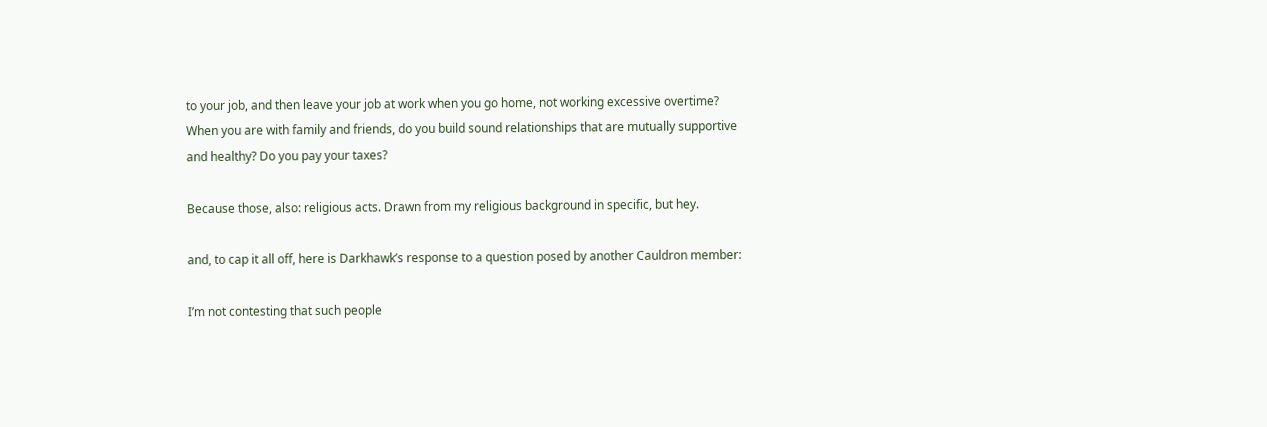to your job, and then leave your job at work when you go home, not working excessive overtime? When you are with family and friends, do you build sound relationships that are mutually supportive and healthy? Do you pay your taxes?

Because those, also: religious acts. Drawn from my religious background in specific, but hey.

and, to cap it all off, here is Darkhawk’s response to a question posed by another Cauldron member:

I’m not contesting that such people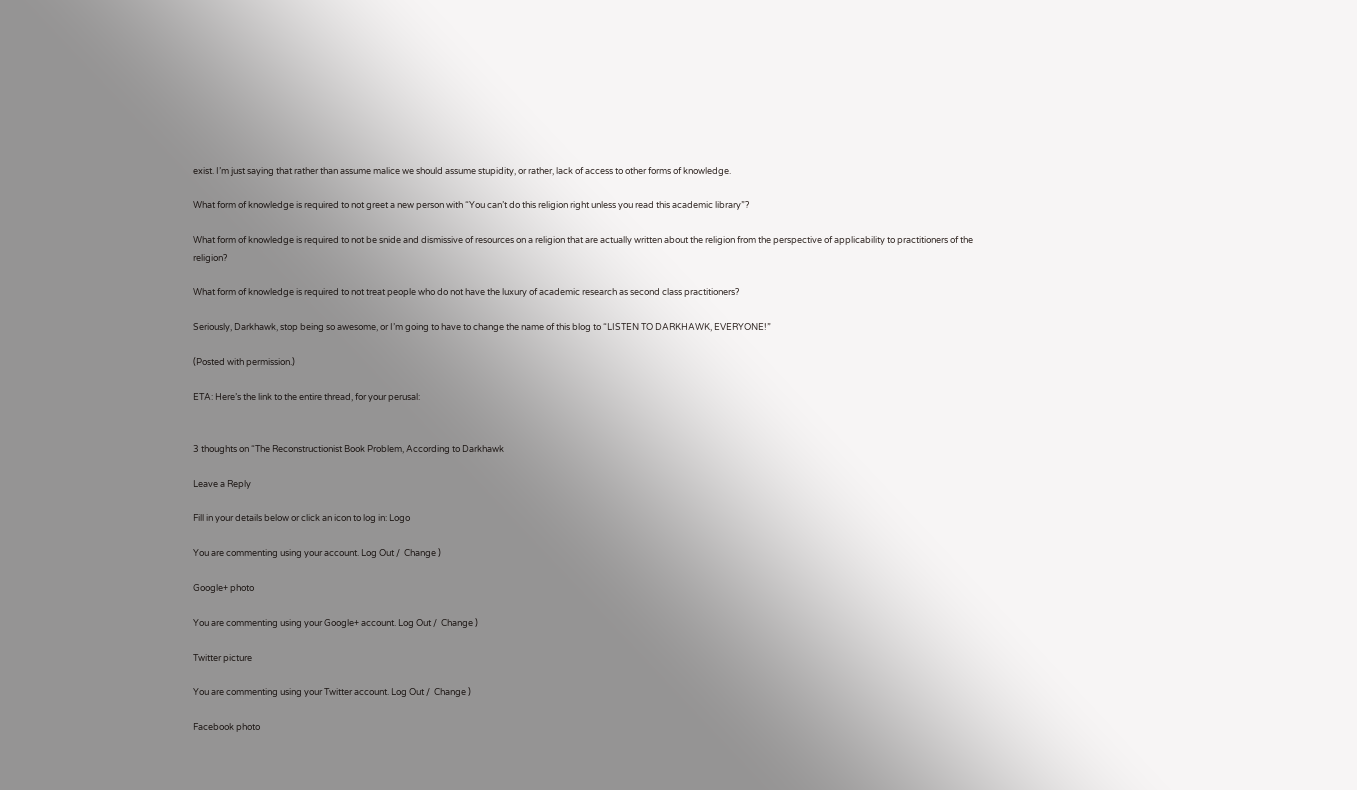exist. I’m just saying that rather than assume malice we should assume stupidity, or rather, lack of access to other forms of knowledge.

What form of knowledge is required to not greet a new person with “You can’t do this religion right unless you read this academic library”?

What form of knowledge is required to not be snide and dismissive of resources on a religion that are actually written about the religion from the perspective of applicability to practitioners of the religion?

What form of knowledge is required to not treat people who do not have the luxury of academic research as second class practitioners?

Seriously, Darkhawk, stop being so awesome, or I’m going to have to change the name of this blog to “LISTEN TO DARKHAWK, EVERYONE!”

(Posted with permission.)

ETA: Here’s the link to the entire thread, for your perusal:


3 thoughts on “The Reconstructionist Book Problem, According to Darkhawk

Leave a Reply

Fill in your details below or click an icon to log in: Logo

You are commenting using your account. Log Out /  Change )

Google+ photo

You are commenting using your Google+ account. Log Out /  Change )

Twitter picture

You are commenting using your Twitter account. Log Out /  Change )

Facebook photo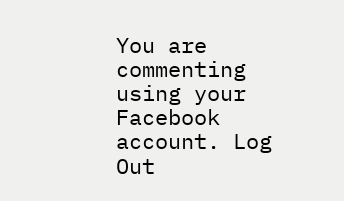You are commenting using your Facebook account. Log Out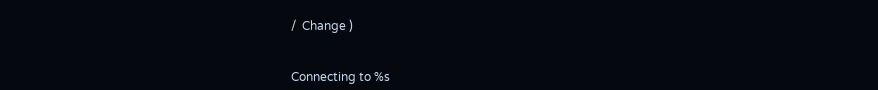/  Change )


Connecting to %s